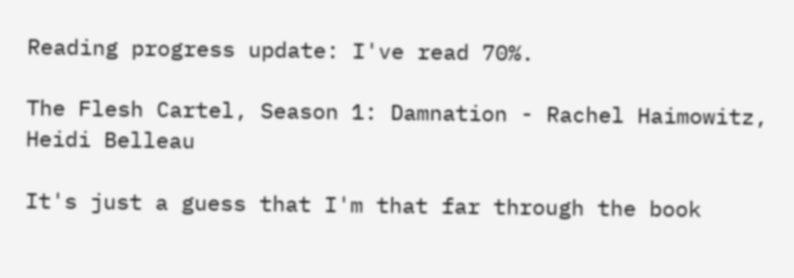Reading progress update: I've read 70%.

The Flesh Cartel, Season 1: Damnation - Rachel Haimowitz, Heidi Belleau

It's just a guess that I'm that far through the book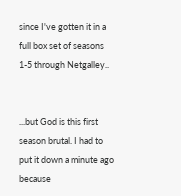since I've gotten it in a full box set of seasons 1-5 through Netgalley..


...but God is this first season brutal. I had to put it down a minute ago because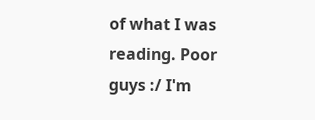of what I was reading. Poor guys :/ I'm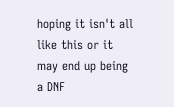hoping it isn't all like this or it may end up being a DNF